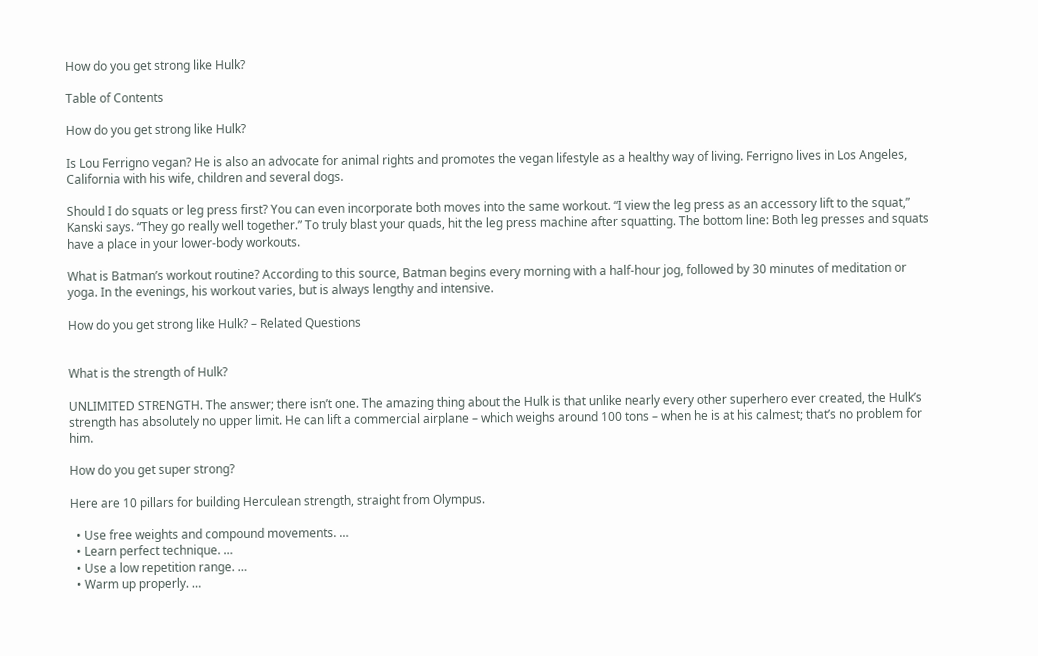How do you get strong like Hulk?

Table of Contents

How do you get strong like Hulk?

Is Lou Ferrigno vegan? He is also an advocate for animal rights and promotes the vegan lifestyle as a healthy way of living. Ferrigno lives in Los Angeles, California with his wife, children and several dogs.

Should I do squats or leg press first? You can even incorporate both moves into the same workout. “I view the leg press as an accessory lift to the squat,” Kanski says. “They go really well together.” To truly blast your quads, hit the leg press machine after squatting. The bottom line: Both leg presses and squats have a place in your lower-body workouts.

What is Batman’s workout routine? According to this source, Batman begins every morning with a half-hour jog, followed by 30 minutes of meditation or yoga. In the evenings, his workout varies, but is always lengthy and intensive.

How do you get strong like Hulk? – Related Questions


What is the strength of Hulk?

UNLIMITED STRENGTH. The answer; there isn’t one. The amazing thing about the Hulk is that unlike nearly every other superhero ever created, the Hulk’s strength has absolutely no upper limit. He can lift a commercial airplane – which weighs around 100 tons – when he is at his calmest; that’s no problem for him.

How do you get super strong?

Here are 10 pillars for building Herculean strength, straight from Olympus.

  • Use free weights and compound movements. …
  • Learn perfect technique. …
  • Use a low repetition range. …
  • Warm up properly. …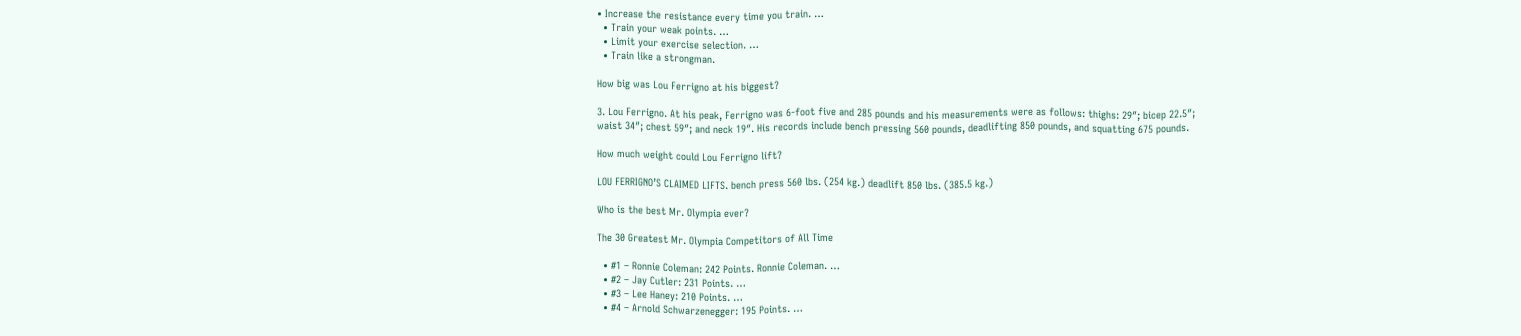• Increase the resistance every time you train. …
  • Train your weak points. …
  • Limit your exercise selection. …
  • Train like a strongman.

How big was Lou Ferrigno at his biggest?

3. Lou Ferrigno. At his peak, Ferrigno was 6-foot five and 285 pounds and his measurements were as follows: thighs: 29″; bicep 22.5″; waist 34″; chest 59″; and neck 19″. His records include bench pressing 560 pounds, deadlifting 850 pounds, and squatting 675 pounds.

How much weight could Lou Ferrigno lift?

LOU FERRIGNO’S CLAIMED LIFTS. bench press 560 lbs. (254 kg.) deadlift 850 lbs. (385.5 kg.)

Who is the best Mr. Olympia ever?

The 30 Greatest Mr. Olympia Competitors of All Time

  • #1 – Ronnie Coleman: 242 Points. Ronnie Coleman. …
  • #2 – Jay Cutler: 231 Points. …
  • #3 – Lee Haney: 210 Points. …
  • #4 – Arnold Schwarzenegger: 195 Points. …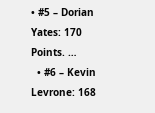• #5 – Dorian Yates: 170 Points. …
  • #6 – Kevin Levrone: 168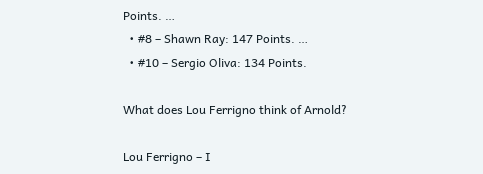Points. …
  • #8 – Shawn Ray: 147 Points. …
  • #10 – Sergio Oliva: 134 Points.

What does Lou Ferrigno think of Arnold?

Lou Ferrigno – I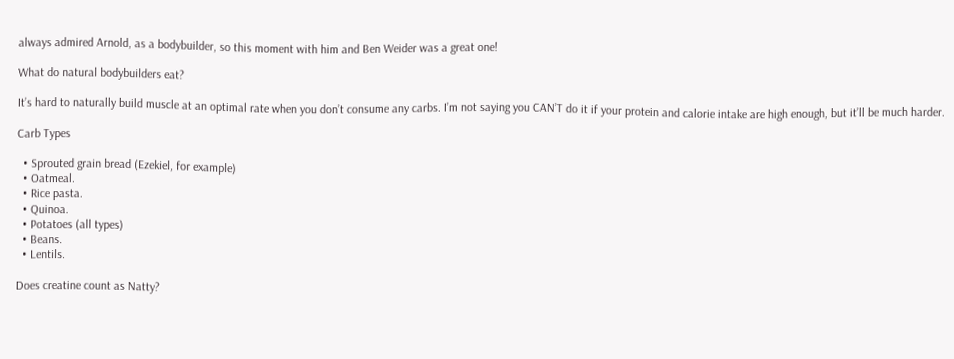always admired Arnold, as a bodybuilder, so this moment with him and Ben Weider was a great one!

What do natural bodybuilders eat?

It’s hard to naturally build muscle at an optimal rate when you don’t consume any carbs. I’m not saying you CAN’T do it if your protein and calorie intake are high enough, but it’ll be much harder.

Carb Types

  • Sprouted grain bread (Ezekiel, for example)
  • Oatmeal.
  • Rice pasta.
  • Quinoa.
  • Potatoes (all types)
  • Beans.
  • Lentils.

Does creatine count as Natty?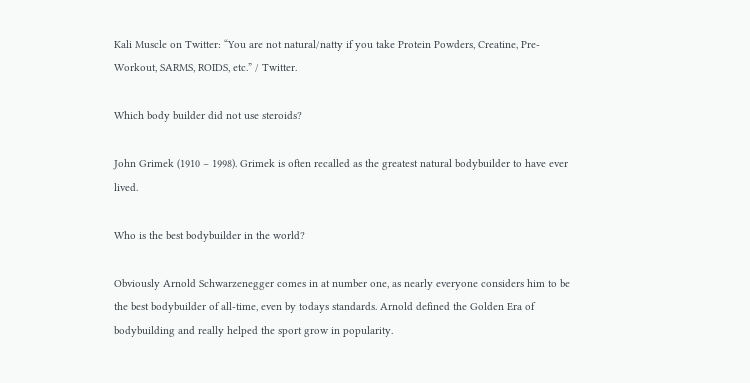Kali Muscle on Twitter: “You are not natural/natty if you take Protein Powders, Creatine, Pre-Workout, SARMS, ROIDS, etc.” / Twitter.

Which body builder did not use steroids?

John Grimek (1910 – 1998). Grimek is often recalled as the greatest natural bodybuilder to have ever lived.

Who is the best bodybuilder in the world?

Obviously Arnold Schwarzenegger comes in at number one, as nearly everyone considers him to be the best bodybuilder of all-time, even by todays standards. Arnold defined the Golden Era of bodybuilding and really helped the sport grow in popularity.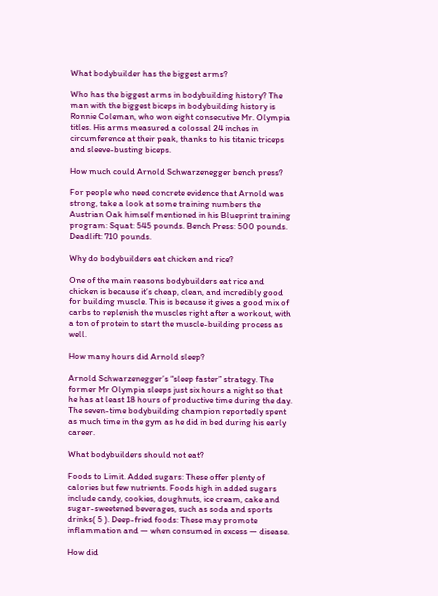What bodybuilder has the biggest arms?

Who has the biggest arms in bodybuilding history? The man with the biggest biceps in bodybuilding history is Ronnie Coleman, who won eight consecutive Mr. Olympia titles. His arms measured a colossal 24 inches in circumference at their peak, thanks to his titanic triceps and sleeve-busting biceps.

How much could Arnold Schwarzenegger bench press?

For people who need concrete evidence that Arnold was strong, take a look at some training numbers the Austrian Oak himself mentioned in his Blueprint training program: Squat: 545 pounds. Bench Press: 500 pounds. Deadlift: 710 pounds.

Why do bodybuilders eat chicken and rice?

One of the main reasons bodybuilders eat rice and chicken is because it’s cheap, clean, and incredibly good for building muscle. This is because it gives a good mix of carbs to replenish the muscles right after a workout, with a ton of protein to start the muscle-building process as well.

How many hours did Arnold sleep?

Arnold Schwarzenegger’s “sleep faster” strategy. The former Mr Olympia sleeps just six hours a night so that he has at least 18 hours of productive time during the day. The seven-time bodybuilding champion reportedly spent as much time in the gym as he did in bed during his early career.

What bodybuilders should not eat?

Foods to Limit. Added sugars: These offer plenty of calories but few nutrients. Foods high in added sugars include candy, cookies, doughnuts, ice cream, cake and sugar-sweetened beverages, such as soda and sports drinks( 5 ). Deep-fried foods: These may promote inflammation and — when consumed in excess — disease.

How did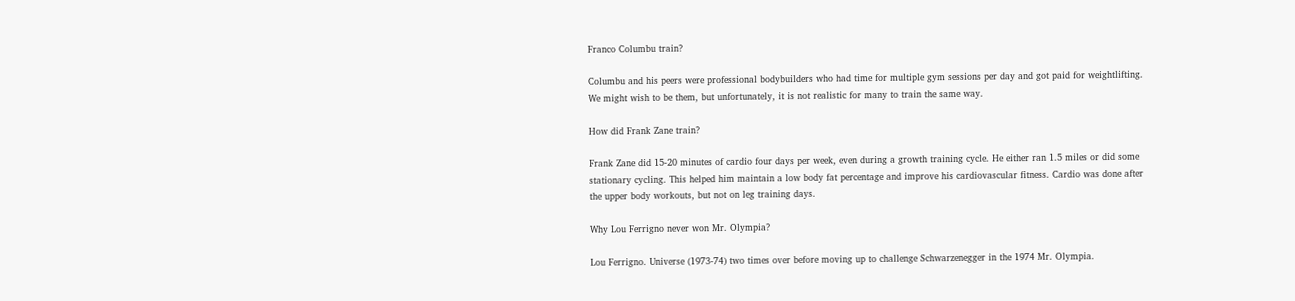Franco Columbu train?

Columbu and his peers were professional bodybuilders who had time for multiple gym sessions per day and got paid for weightlifting. We might wish to be them, but unfortunately, it is not realistic for many to train the same way.

How did Frank Zane train?

Frank Zane did 15-20 minutes of cardio four days per week, even during a growth training cycle. He either ran 1.5 miles or did some stationary cycling. This helped him maintain a low body fat percentage and improve his cardiovascular fitness. Cardio was done after the upper body workouts, but not on leg training days.

Why Lou Ferrigno never won Mr. Olympia?

Lou Ferrigno. Universe (1973-74) two times over before moving up to challenge Schwarzenegger in the 1974 Mr. Olympia.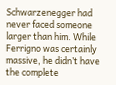Schwarzenegger had never faced someone larger than him. While Ferrigno was certainly massive, he didn’t have the complete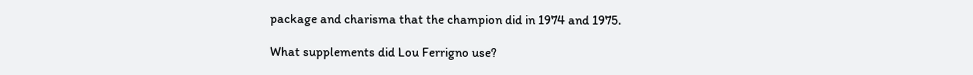package and charisma that the champion did in 1974 and 1975.

What supplements did Lou Ferrigno use?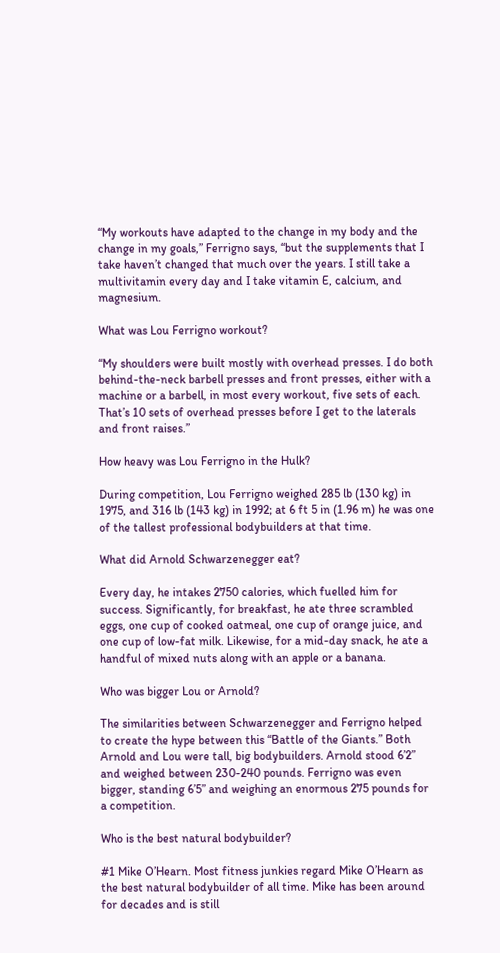“My workouts have adapted to the change in my body and the change in my goals,” Ferrigno says, “but the supplements that I take haven’t changed that much over the years. I still take a multivitamin every day and I take vitamin E, calcium, and magnesium.

What was Lou Ferrigno workout?

“My shoulders were built mostly with overhead presses. I do both behind-the-neck barbell presses and front presses, either with a machine or a barbell, in most every workout, five sets of each. That’s 10 sets of overhead presses before I get to the laterals and front raises.”

How heavy was Lou Ferrigno in the Hulk?

During competition, Lou Ferrigno weighed 285 lb (130 kg) in 1975, and 316 lb (143 kg) in 1992; at 6 ft 5 in (1.96 m) he was one of the tallest professional bodybuilders at that time.

What did Arnold Schwarzenegger eat?

Every day, he intakes 2750 calories, which fuelled him for success. Significantly, for breakfast, he ate three scrambled eggs, one cup of cooked oatmeal, one cup of orange juice, and one cup of low-fat milk. Likewise, for a mid-day snack, he ate a handful of mixed nuts along with an apple or a banana.

Who was bigger Lou or Arnold?

The similarities between Schwarzenegger and Ferrigno helped to create the hype between this “Battle of the Giants.” Both Arnold and Lou were tall, big bodybuilders. Arnold stood 6’2” and weighed between 230-240 pounds. Ferrigno was even bigger, standing 6’5” and weighing an enormous 275 pounds for a competition.

Who is the best natural bodybuilder?

#1 Mike O’Hearn. Most fitness junkies regard Mike O’Hearn as the best natural bodybuilder of all time. Mike has been around for decades and is still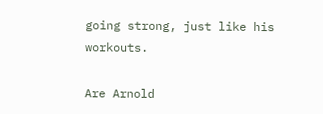going strong, just like his workouts.

Are Arnold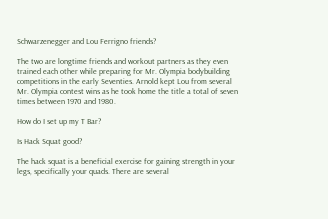Schwarzenegger and Lou Ferrigno friends?

The two are longtime friends and workout partners as they even trained each other while preparing for Mr. Olympia bodybuilding competitions in the early Seventies. Arnold kept Lou from several Mr. Olympia contest wins as he took home the title a total of seven times between 1970 and 1980.

How do I set up my T Bar?

Is Hack Squat good?

The hack squat is a beneficial exercise for gaining strength in your legs, specifically your quads. There are several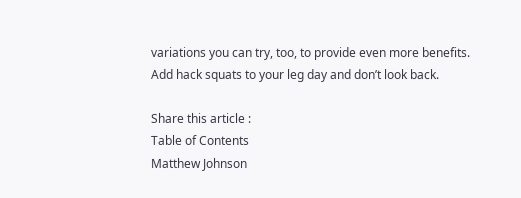variations you can try, too, to provide even more benefits. Add hack squats to your leg day and don’t look back.

Share this article :
Table of Contents
Matthew Johnson